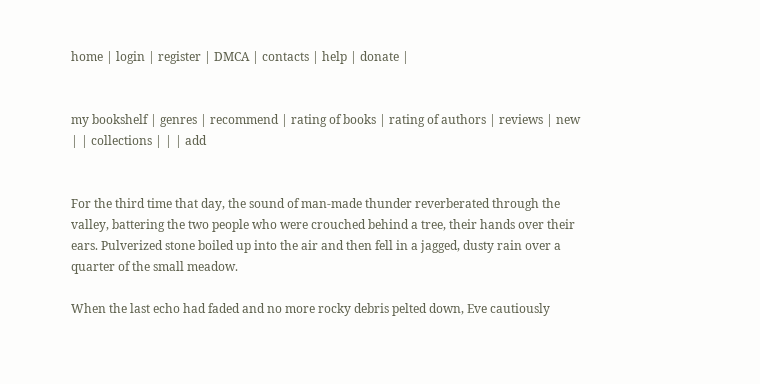home | login | register | DMCA | contacts | help | donate |


my bookshelf | genres | recommend | rating of books | rating of authors | reviews | new | | collections | | | add


For the third time that day, the sound of man-made thunder reverberated through the valley, battering the two people who were crouched behind a tree, their hands over their ears. Pulverized stone boiled up into the air and then fell in a jagged, dusty rain over a quarter of the small meadow.

When the last echo had faded and no more rocky debris pelted down, Eve cautiously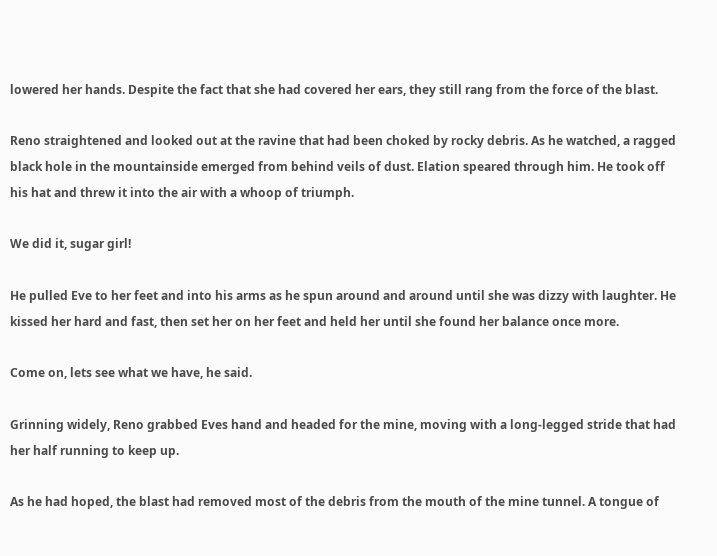lowered her hands. Despite the fact that she had covered her ears, they still rang from the force of the blast.

Reno straightened and looked out at the ravine that had been choked by rocky debris. As he watched, a ragged black hole in the mountainside emerged from behind veils of dust. Elation speared through him. He took off his hat and threw it into the air with a whoop of triumph.

We did it, sugar girl!

He pulled Eve to her feet and into his arms as he spun around and around until she was dizzy with laughter. He kissed her hard and fast, then set her on her feet and held her until she found her balance once more.

Come on, lets see what we have, he said.

Grinning widely, Reno grabbed Eves hand and headed for the mine, moving with a long-legged stride that had her half running to keep up.

As he had hoped, the blast had removed most of the debris from the mouth of the mine tunnel. A tongue of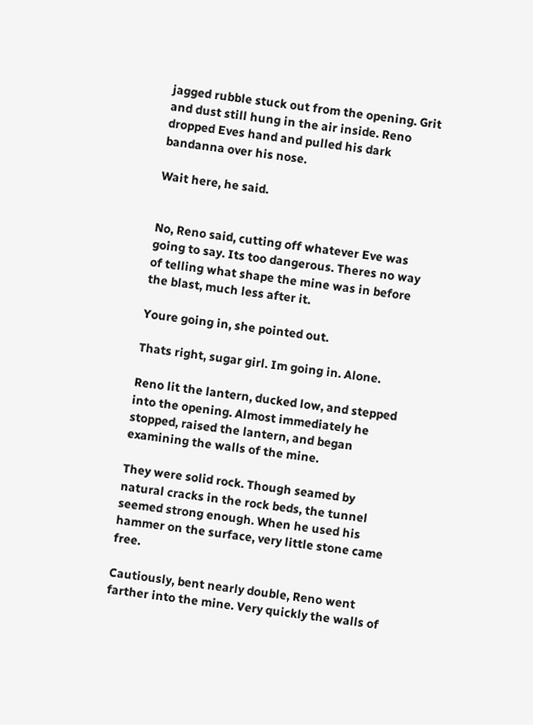jagged rubble stuck out from the opening. Grit and dust still hung in the air inside. Reno dropped Eves hand and pulled his dark bandanna over his nose.

Wait here, he said.


No, Reno said, cutting off whatever Eve was going to say. Its too dangerous. Theres no way of telling what shape the mine was in before the blast, much less after it.

Youre going in, she pointed out.

Thats right, sugar girl. Im going in. Alone.

Reno lit the lantern, ducked low, and stepped into the opening. Almost immediately he stopped, raised the lantern, and began examining the walls of the mine.

They were solid rock. Though seamed by natural cracks in the rock beds, the tunnel seemed strong enough. When he used his hammer on the surface, very little stone came free.

Cautiously, bent nearly double, Reno went farther into the mine. Very quickly the walls of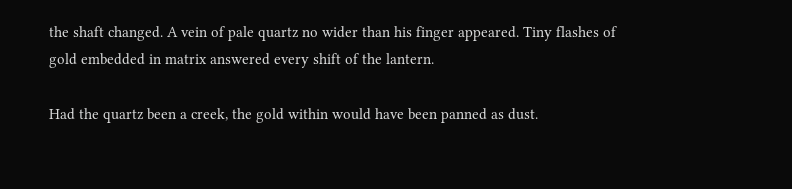the shaft changed. A vein of pale quartz no wider than his finger appeared. Tiny flashes of gold embedded in matrix answered every shift of the lantern.

Had the quartz been a creek, the gold within would have been panned as dust.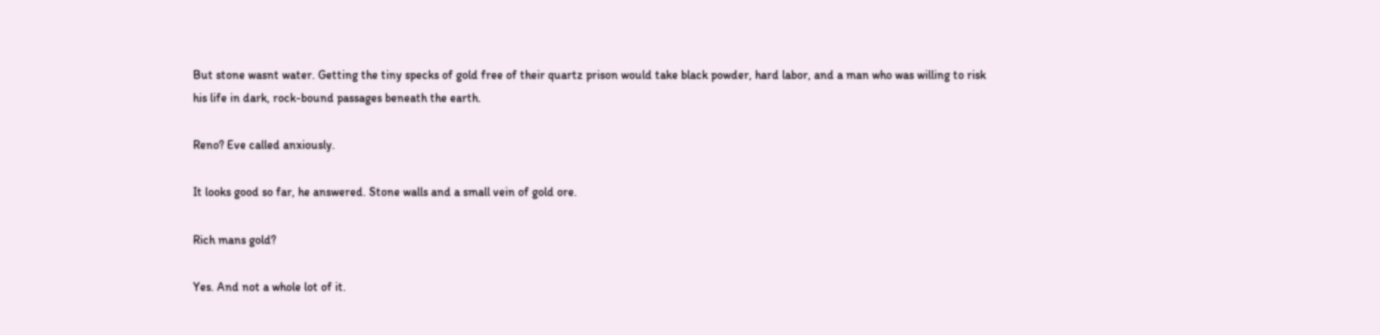But stone wasnt water. Getting the tiny specks of gold free of their quartz prison would take black powder, hard labor, and a man who was willing to risk his life in dark, rock-bound passages beneath the earth.

Reno? Eve called anxiously.

It looks good so far, he answered. Stone walls and a small vein of gold ore.

Rich mans gold?

Yes. And not a whole lot of it.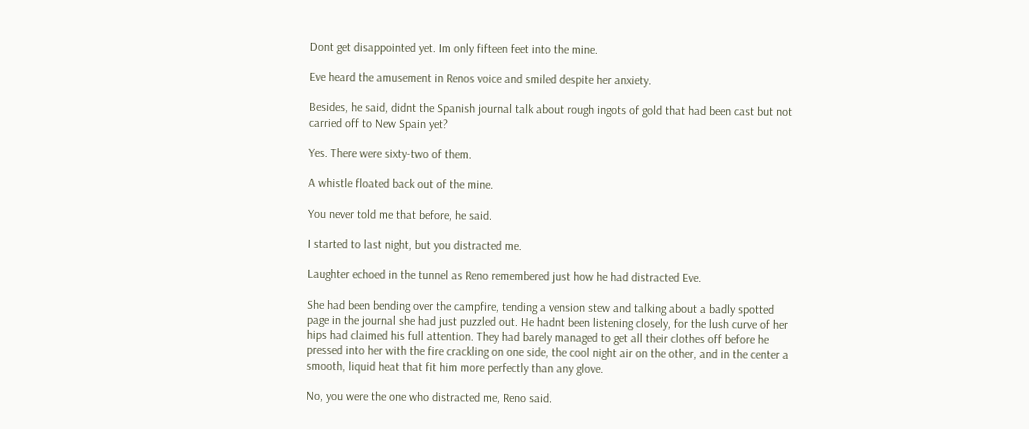Dont get disappointed yet. Im only fifteen feet into the mine.

Eve heard the amusement in Renos voice and smiled despite her anxiety.

Besides, he said, didnt the Spanish journal talk about rough ingots of gold that had been cast but not carried off to New Spain yet?

Yes. There were sixty-two of them.

A whistle floated back out of the mine.

You never told me that before, he said.

I started to last night, but you distracted me.

Laughter echoed in the tunnel as Reno remembered just how he had distracted Eve.

She had been bending over the campfire, tending a vension stew and talking about a badly spotted page in the journal she had just puzzled out. He hadnt been listening closely, for the lush curve of her hips had claimed his full attention. They had barely managed to get all their clothes off before he pressed into her with the fire crackling on one side, the cool night air on the other, and in the center a smooth, liquid heat that fit him more perfectly than any glove.

No, you were the one who distracted me, Reno said.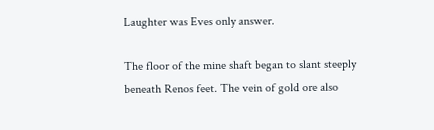Laughter was Eves only answer.

The floor of the mine shaft began to slant steeply beneath Renos feet. The vein of gold ore also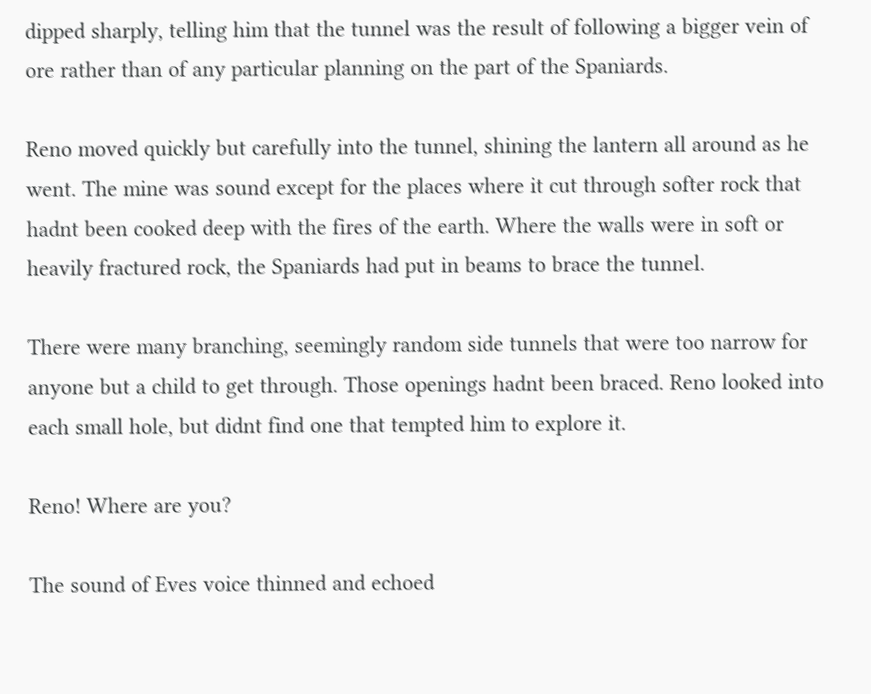dipped sharply, telling him that the tunnel was the result of following a bigger vein of ore rather than of any particular planning on the part of the Spaniards.

Reno moved quickly but carefully into the tunnel, shining the lantern all around as he went. The mine was sound except for the places where it cut through softer rock that hadnt been cooked deep with the fires of the earth. Where the walls were in soft or heavily fractured rock, the Spaniards had put in beams to brace the tunnel.

There were many branching, seemingly random side tunnels that were too narrow for anyone but a child to get through. Those openings hadnt been braced. Reno looked into each small hole, but didnt find one that tempted him to explore it.

Reno! Where are you?

The sound of Eves voice thinned and echoed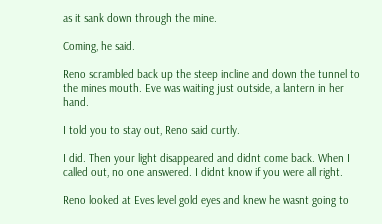as it sank down through the mine.

Coming, he said.

Reno scrambled back up the steep incline and down the tunnel to the mines mouth. Eve was waiting just outside, a lantern in her hand.

I told you to stay out, Reno said curtly.

I did. Then your light disappeared and didnt come back. When I called out, no one answered. I didnt know if you were all right.

Reno looked at Eves level gold eyes and knew he wasnt going to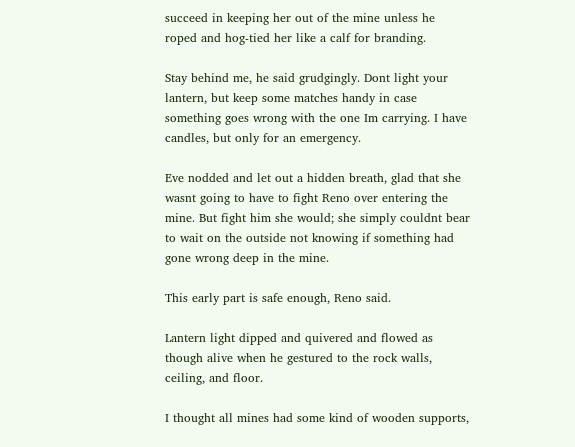succeed in keeping her out of the mine unless he roped and hog-tied her like a calf for branding.

Stay behind me, he said grudgingly. Dont light your lantern, but keep some matches handy in case something goes wrong with the one Im carrying. I have candles, but only for an emergency.

Eve nodded and let out a hidden breath, glad that she wasnt going to have to fight Reno over entering the mine. But fight him she would; she simply couldnt bear to wait on the outside not knowing if something had gone wrong deep in the mine.

This early part is safe enough, Reno said.

Lantern light dipped and quivered and flowed as though alive when he gestured to the rock walls, ceiling, and floor.

I thought all mines had some kind of wooden supports,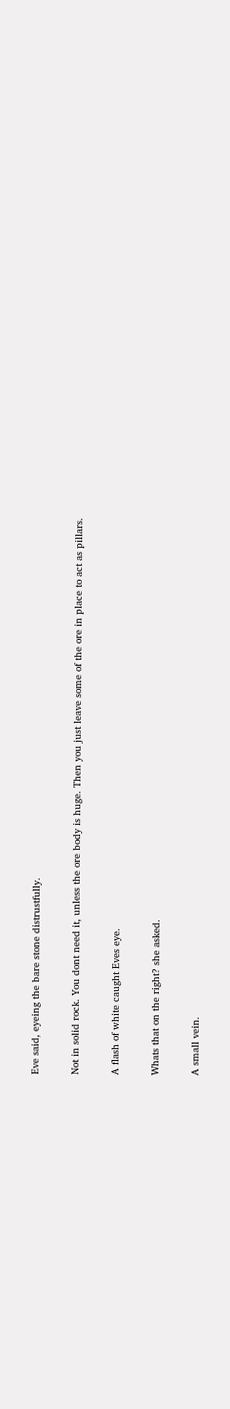Eve said, eyeing the bare stone distrustfully.

Not in solid rock. You dont need it, unless the ore body is huge. Then you just leave some of the ore in place to act as pillars.

A flash of white caught Eves eye.

Whats that on the right? she asked.

A small vein.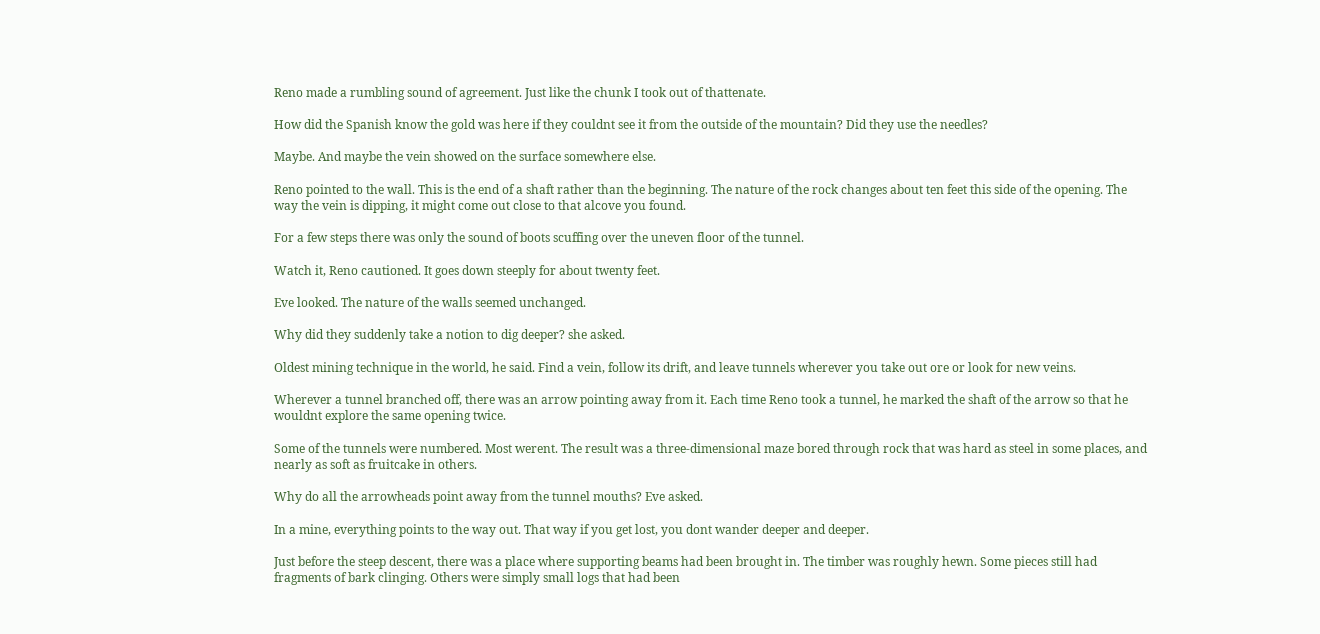Reno made a rumbling sound of agreement. Just like the chunk I took out of thattenate.

How did the Spanish know the gold was here if they couldnt see it from the outside of the mountain? Did they use the needles?

Maybe. And maybe the vein showed on the surface somewhere else.

Reno pointed to the wall. This is the end of a shaft rather than the beginning. The nature of the rock changes about ten feet this side of the opening. The way the vein is dipping, it might come out close to that alcove you found.

For a few steps there was only the sound of boots scuffing over the uneven floor of the tunnel.

Watch it, Reno cautioned. It goes down steeply for about twenty feet.

Eve looked. The nature of the walls seemed unchanged.

Why did they suddenly take a notion to dig deeper? she asked.

Oldest mining technique in the world, he said. Find a vein, follow its drift, and leave tunnels wherever you take out ore or look for new veins.

Wherever a tunnel branched off, there was an arrow pointing away from it. Each time Reno took a tunnel, he marked the shaft of the arrow so that he wouldnt explore the same opening twice.

Some of the tunnels were numbered. Most werent. The result was a three-dimensional maze bored through rock that was hard as steel in some places, and nearly as soft as fruitcake in others.

Why do all the arrowheads point away from the tunnel mouths? Eve asked.

In a mine, everything points to the way out. That way if you get lost, you dont wander deeper and deeper.

Just before the steep descent, there was a place where supporting beams had been brought in. The timber was roughly hewn. Some pieces still had fragments of bark clinging. Others were simply small logs that had been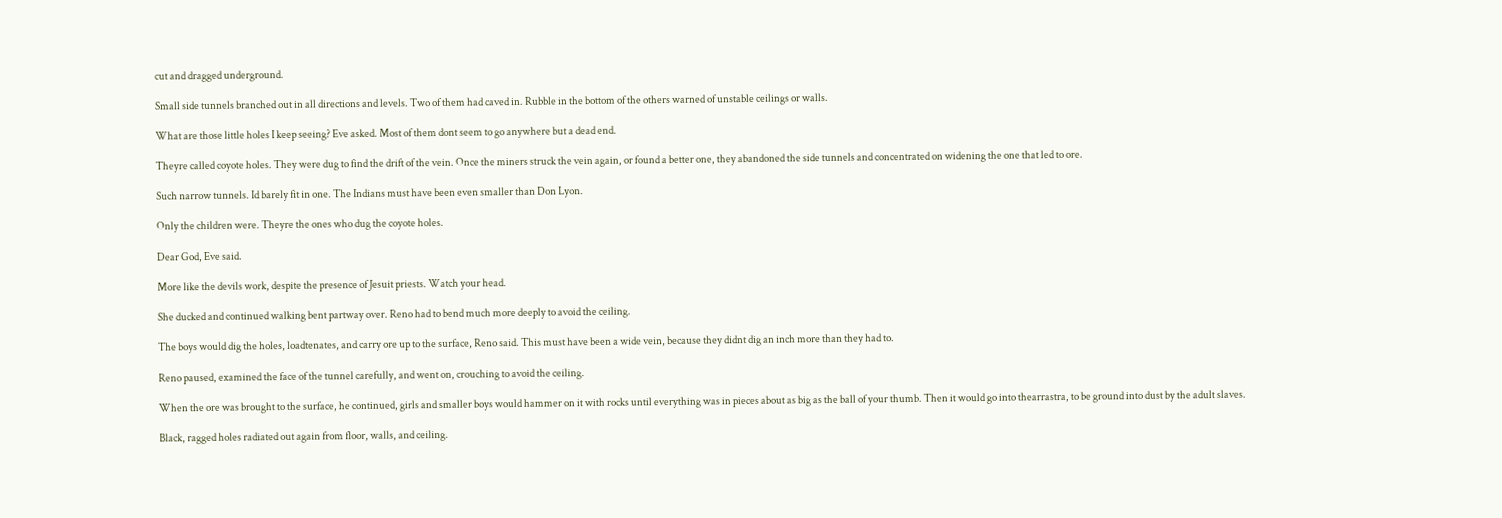cut and dragged underground.

Small side tunnels branched out in all directions and levels. Two of them had caved in. Rubble in the bottom of the others warned of unstable ceilings or walls.

What are those little holes I keep seeing? Eve asked. Most of them dont seem to go anywhere but a dead end.

Theyre called coyote holes. They were dug to find the drift of the vein. Once the miners struck the vein again, or found a better one, they abandoned the side tunnels and concentrated on widening the one that led to ore.

Such narrow tunnels. Id barely fit in one. The Indians must have been even smaller than Don Lyon.

Only the children were. Theyre the ones who dug the coyote holes.

Dear God, Eve said.

More like the devils work, despite the presence of Jesuit priests. Watch your head.

She ducked and continued walking bent partway over. Reno had to bend much more deeply to avoid the ceiling.

The boys would dig the holes, loadtenates, and carry ore up to the surface, Reno said. This must have been a wide vein, because they didnt dig an inch more than they had to.

Reno paused, examined the face of the tunnel carefully, and went on, crouching to avoid the ceiling.

When the ore was brought to the surface, he continued, girls and smaller boys would hammer on it with rocks until everything was in pieces about as big as the ball of your thumb. Then it would go into thearrastra, to be ground into dust by the adult slaves.

Black, ragged holes radiated out again from floor, walls, and ceiling.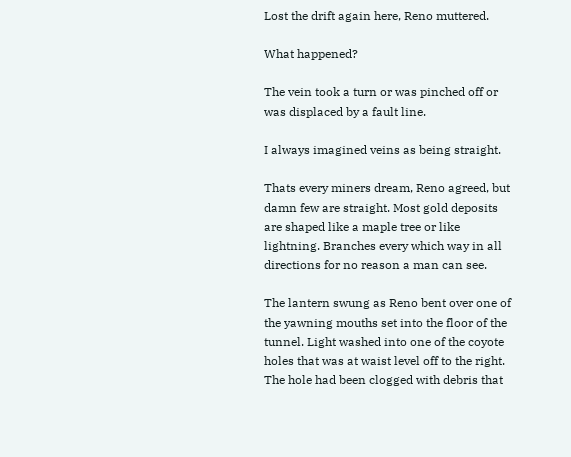Lost the drift again here, Reno muttered.

What happened?

The vein took a turn or was pinched off or was displaced by a fault line.

I always imagined veins as being straight.

Thats every miners dream, Reno agreed, but damn few are straight. Most gold deposits are shaped like a maple tree or like lightning. Branches every which way in all directions for no reason a man can see.

The lantern swung as Reno bent over one of the yawning mouths set into the floor of the tunnel. Light washed into one of the coyote holes that was at waist level off to the right. The hole had been clogged with debris that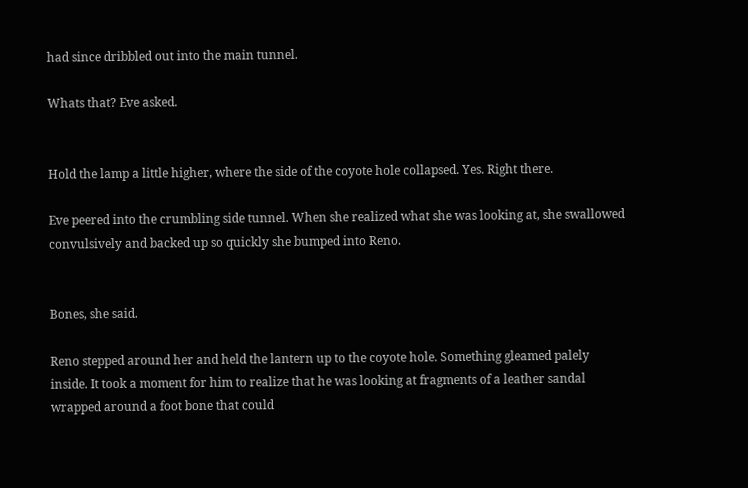had since dribbled out into the main tunnel.

Whats that? Eve asked.


Hold the lamp a little higher, where the side of the coyote hole collapsed. Yes. Right there.

Eve peered into the crumbling side tunnel. When she realized what she was looking at, she swallowed convulsively and backed up so quickly she bumped into Reno.


Bones, she said.

Reno stepped around her and held the lantern up to the coyote hole. Something gleamed palely inside. It took a moment for him to realize that he was looking at fragments of a leather sandal wrapped around a foot bone that could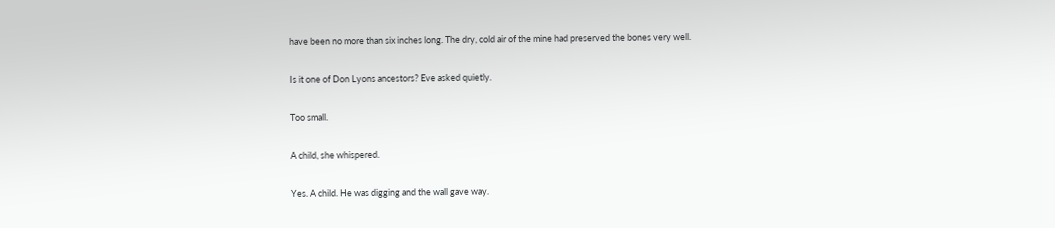have been no more than six inches long. The dry, cold air of the mine had preserved the bones very well.

Is it one of Don Lyons ancestors? Eve asked quietly.

Too small.

A child, she whispered.

Yes. A child. He was digging and the wall gave way.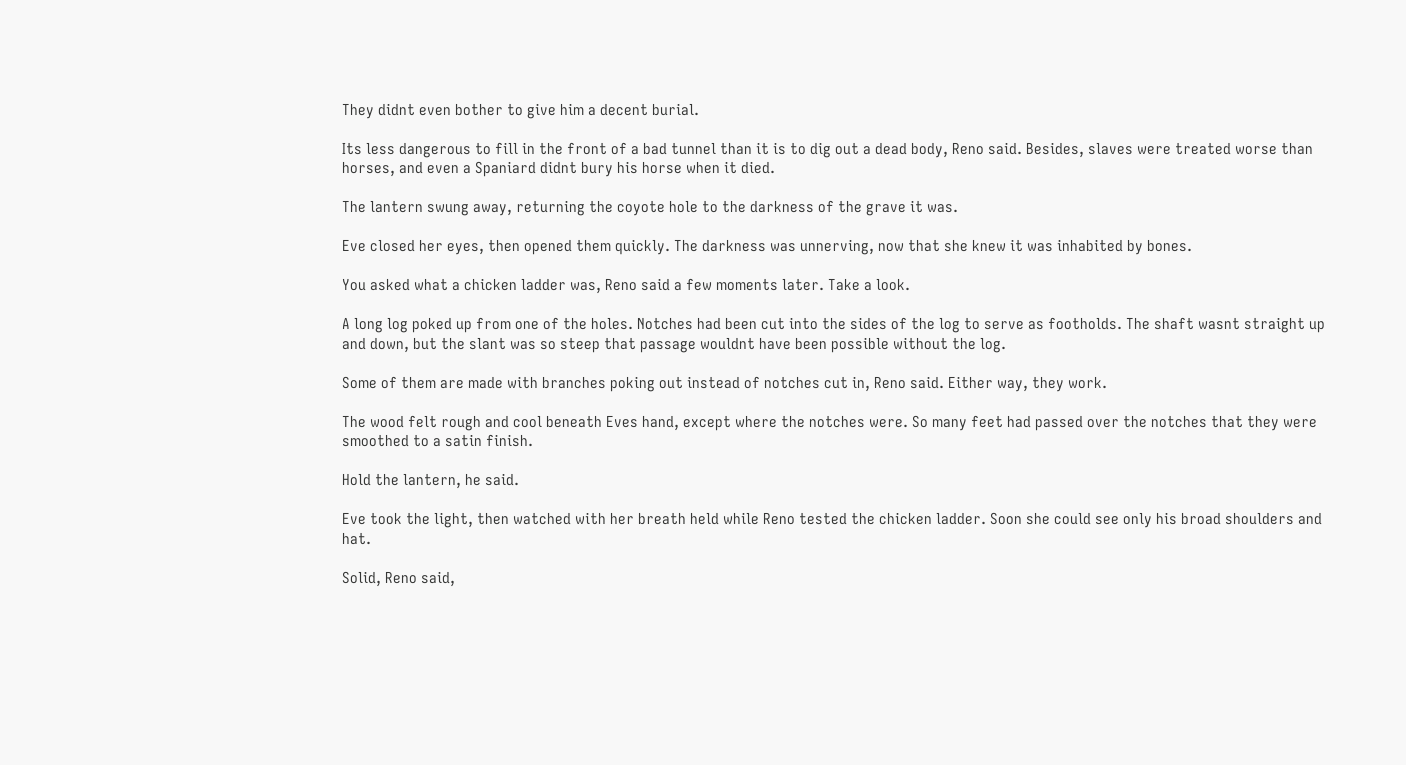They didnt even bother to give him a decent burial.

Its less dangerous to fill in the front of a bad tunnel than it is to dig out a dead body, Reno said. Besides, slaves were treated worse than horses, and even a Spaniard didnt bury his horse when it died.

The lantern swung away, returning the coyote hole to the darkness of the grave it was.

Eve closed her eyes, then opened them quickly. The darkness was unnerving, now that she knew it was inhabited by bones.

You asked what a chicken ladder was, Reno said a few moments later. Take a look.

A long log poked up from one of the holes. Notches had been cut into the sides of the log to serve as footholds. The shaft wasnt straight up and down, but the slant was so steep that passage wouldnt have been possible without the log.

Some of them are made with branches poking out instead of notches cut in, Reno said. Either way, they work.

The wood felt rough and cool beneath Eves hand, except where the notches were. So many feet had passed over the notches that they were smoothed to a satin finish.

Hold the lantern, he said.

Eve took the light, then watched with her breath held while Reno tested the chicken ladder. Soon she could see only his broad shoulders and hat.

Solid, Reno said,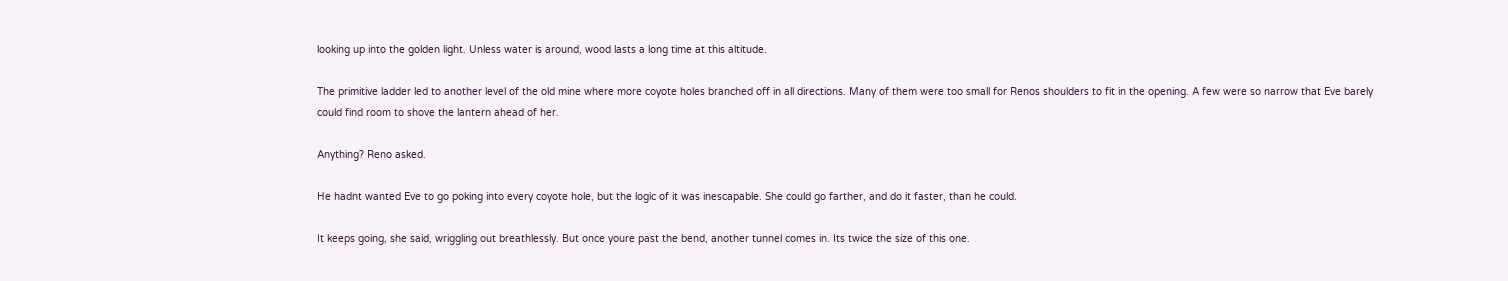looking up into the golden light. Unless water is around, wood lasts a long time at this altitude.

The primitive ladder led to another level of the old mine where more coyote holes branched off in all directions. Many of them were too small for Renos shoulders to fit in the opening. A few were so narrow that Eve barely could find room to shove the lantern ahead of her.

Anything? Reno asked.

He hadnt wanted Eve to go poking into every coyote hole, but the logic of it was inescapable. She could go farther, and do it faster, than he could.

It keeps going, she said, wriggling out breathlessly. But once youre past the bend, another tunnel comes in. Its twice the size of this one.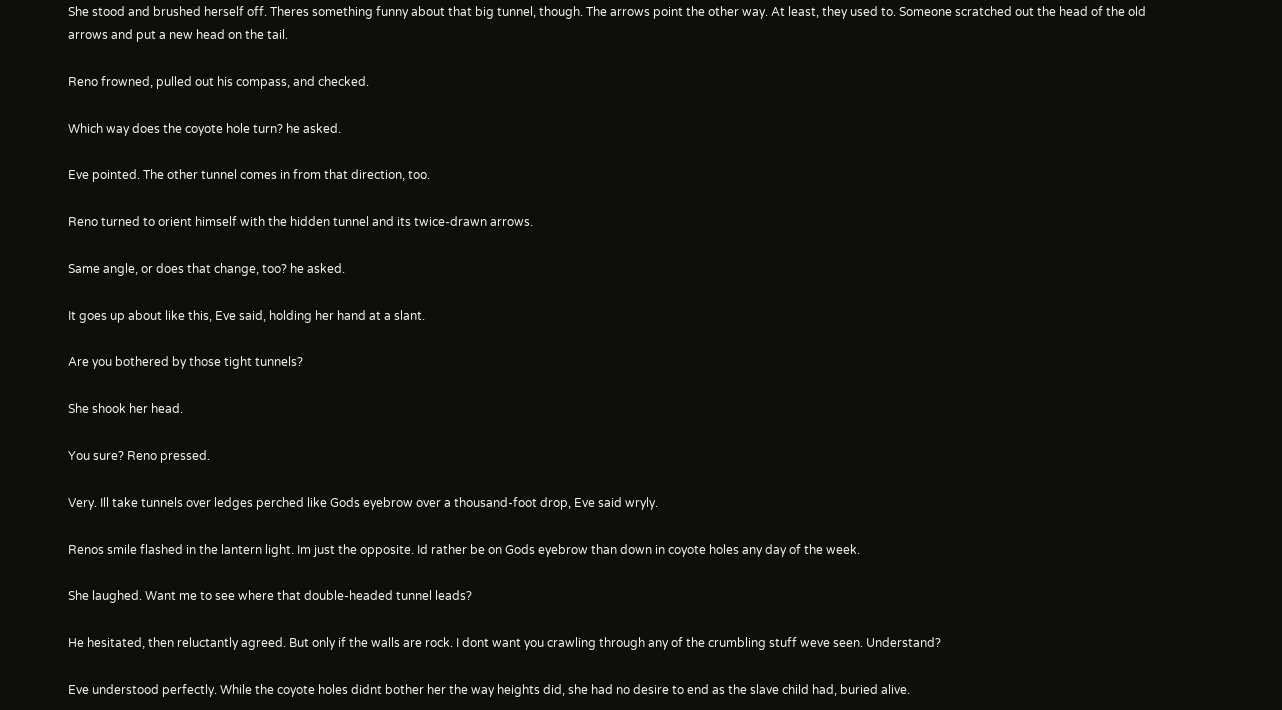She stood and brushed herself off. Theres something funny about that big tunnel, though. The arrows point the other way. At least, they used to. Someone scratched out the head of the old arrows and put a new head on the tail.

Reno frowned, pulled out his compass, and checked.

Which way does the coyote hole turn? he asked.

Eve pointed. The other tunnel comes in from that direction, too.

Reno turned to orient himself with the hidden tunnel and its twice-drawn arrows.

Same angle, or does that change, too? he asked.

It goes up about like this, Eve said, holding her hand at a slant.

Are you bothered by those tight tunnels?

She shook her head.

You sure? Reno pressed.

Very. Ill take tunnels over ledges perched like Gods eyebrow over a thousand-foot drop, Eve said wryly.

Renos smile flashed in the lantern light. Im just the opposite. Id rather be on Gods eyebrow than down in coyote holes any day of the week.

She laughed. Want me to see where that double-headed tunnel leads?

He hesitated, then reluctantly agreed. But only if the walls are rock. I dont want you crawling through any of the crumbling stuff weve seen. Understand?

Eve understood perfectly. While the coyote holes didnt bother her the way heights did, she had no desire to end as the slave child had, buried alive.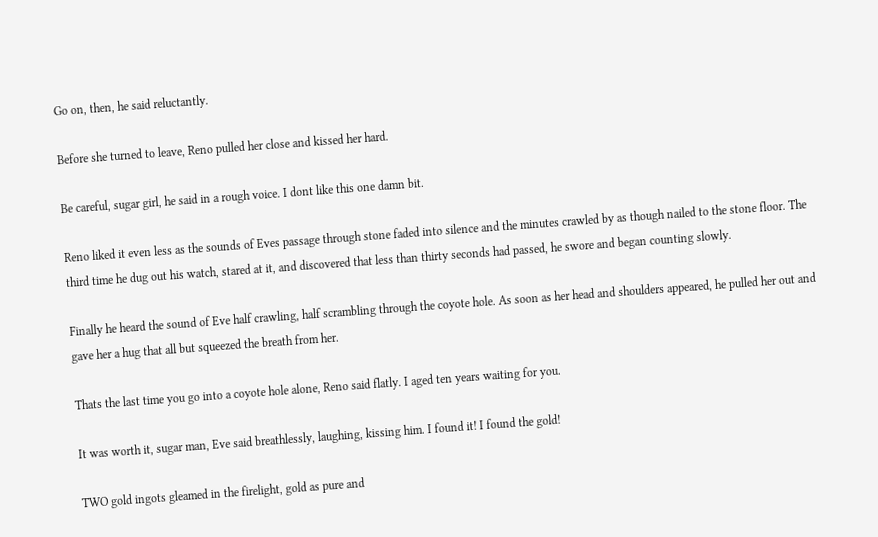Go on, then, he said reluctantly.

Before she turned to leave, Reno pulled her close and kissed her hard.

Be careful, sugar girl, he said in a rough voice. I dont like this one damn bit.

Reno liked it even less as the sounds of Eves passage through stone faded into silence and the minutes crawled by as though nailed to the stone floor. The third time he dug out his watch, stared at it, and discovered that less than thirty seconds had passed, he swore and began counting slowly.

Finally he heard the sound of Eve half crawling, half scrambling through the coyote hole. As soon as her head and shoulders appeared, he pulled her out and gave her a hug that all but squeezed the breath from her.

Thats the last time you go into a coyote hole alone, Reno said flatly. I aged ten years waiting for you.

It was worth it, sugar man, Eve said breathlessly, laughing, kissing him. I found it! I found the gold!

TWO gold ingots gleamed in the firelight, gold as pure and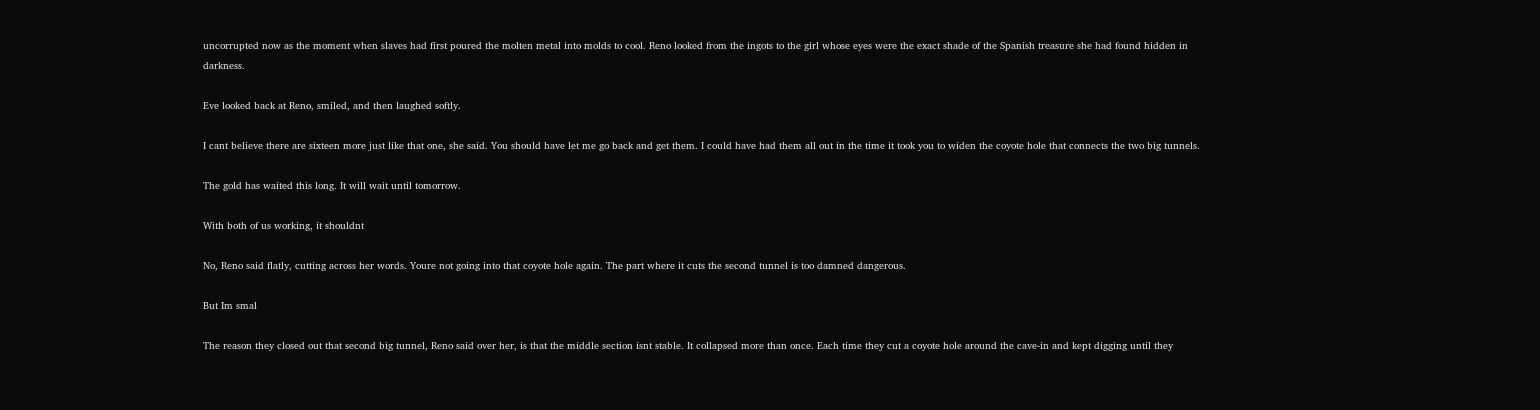uncorrupted now as the moment when slaves had first poured the molten metal into molds to cool. Reno looked from the ingots to the girl whose eyes were the exact shade of the Spanish treasure she had found hidden in darkness.

Eve looked back at Reno, smiled, and then laughed softly.

I cant believe there are sixteen more just like that one, she said. You should have let me go back and get them. I could have had them all out in the time it took you to widen the coyote hole that connects the two big tunnels.

The gold has waited this long. It will wait until tomorrow.

With both of us working, it shouldnt

No, Reno said flatly, cutting across her words. Youre not going into that coyote hole again. The part where it cuts the second tunnel is too damned dangerous.

But Im smal

The reason they closed out that second big tunnel, Reno said over her, is that the middle section isnt stable. It collapsed more than once. Each time they cut a coyote hole around the cave-in and kept digging until they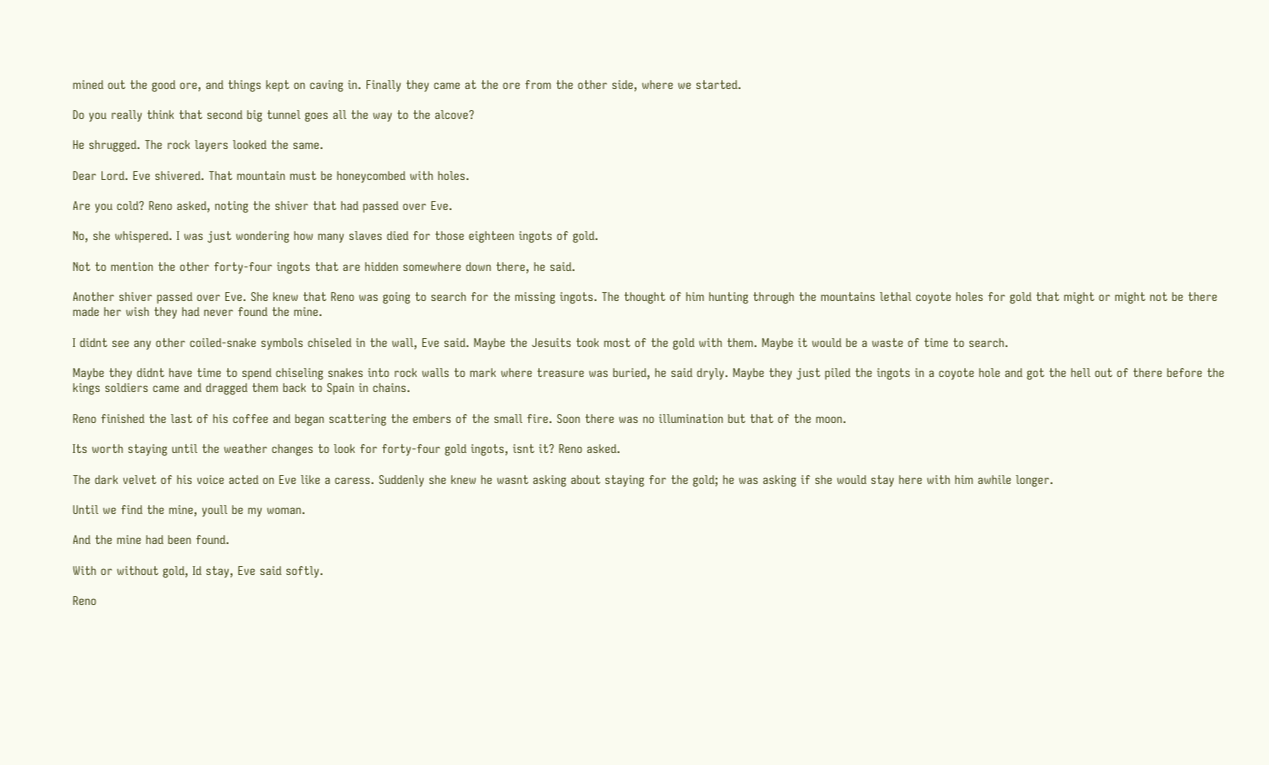mined out the good ore, and things kept on caving in. Finally they came at the ore from the other side, where we started.

Do you really think that second big tunnel goes all the way to the alcove?

He shrugged. The rock layers looked the same.

Dear Lord. Eve shivered. That mountain must be honeycombed with holes.

Are you cold? Reno asked, noting the shiver that had passed over Eve.

No, she whispered. I was just wondering how many slaves died for those eighteen ingots of gold.

Not to mention the other forty-four ingots that are hidden somewhere down there, he said.

Another shiver passed over Eve. She knew that Reno was going to search for the missing ingots. The thought of him hunting through the mountains lethal coyote holes for gold that might or might not be there made her wish they had never found the mine.

I didnt see any other coiled-snake symbols chiseled in the wall, Eve said. Maybe the Jesuits took most of the gold with them. Maybe it would be a waste of time to search.

Maybe they didnt have time to spend chiseling snakes into rock walls to mark where treasure was buried, he said dryly. Maybe they just piled the ingots in a coyote hole and got the hell out of there before the kings soldiers came and dragged them back to Spain in chains.

Reno finished the last of his coffee and began scattering the embers of the small fire. Soon there was no illumination but that of the moon.

Its worth staying until the weather changes to look for forty-four gold ingots, isnt it? Reno asked.

The dark velvet of his voice acted on Eve like a caress. Suddenly she knew he wasnt asking about staying for the gold; he was asking if she would stay here with him awhile longer.

Until we find the mine, youll be my woman.

And the mine had been found.

With or without gold, Id stay, Eve said softly.

Reno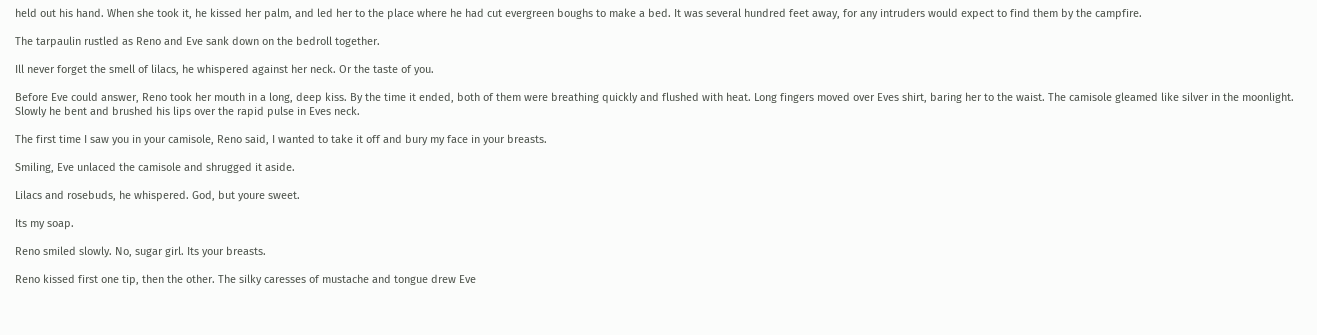held out his hand. When she took it, he kissed her palm, and led her to the place where he had cut evergreen boughs to make a bed. It was several hundred feet away, for any intruders would expect to find them by the campfire.

The tarpaulin rustled as Reno and Eve sank down on the bedroll together.

Ill never forget the smell of lilacs, he whispered against her neck. Or the taste of you.

Before Eve could answer, Reno took her mouth in a long, deep kiss. By the time it ended, both of them were breathing quickly and flushed with heat. Long fingers moved over Eves shirt, baring her to the waist. The camisole gleamed like silver in the moonlight. Slowly he bent and brushed his lips over the rapid pulse in Eves neck.

The first time I saw you in your camisole, Reno said, I wanted to take it off and bury my face in your breasts.

Smiling, Eve unlaced the camisole and shrugged it aside.

Lilacs and rosebuds, he whispered. God, but youre sweet.

Its my soap.

Reno smiled slowly. No, sugar girl. Its your breasts.

Reno kissed first one tip, then the other. The silky caresses of mustache and tongue drew Eve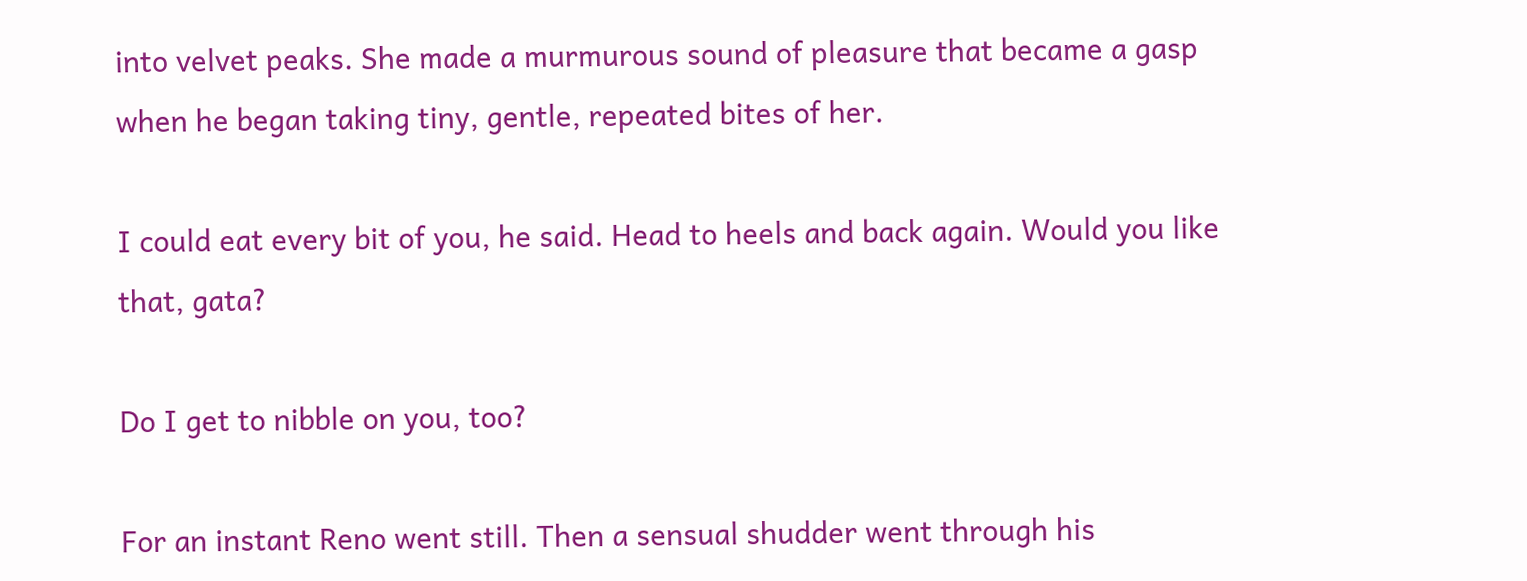into velvet peaks. She made a murmurous sound of pleasure that became a gasp when he began taking tiny, gentle, repeated bites of her.

I could eat every bit of you, he said. Head to heels and back again. Would you like that, gata?

Do I get to nibble on you, too?

For an instant Reno went still. Then a sensual shudder went through his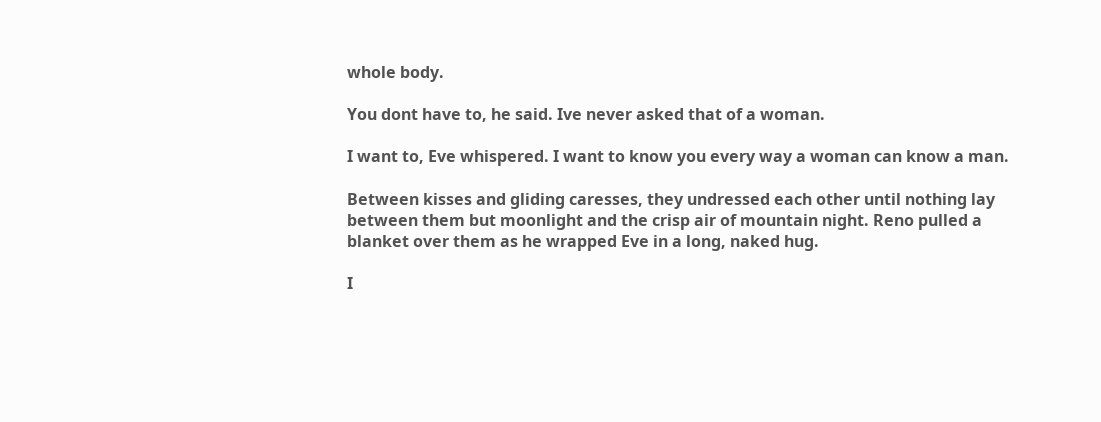whole body.

You dont have to, he said. Ive never asked that of a woman.

I want to, Eve whispered. I want to know you every way a woman can know a man.

Between kisses and gliding caresses, they undressed each other until nothing lay between them but moonlight and the crisp air of mountain night. Reno pulled a blanket over them as he wrapped Eve in a long, naked hug.

I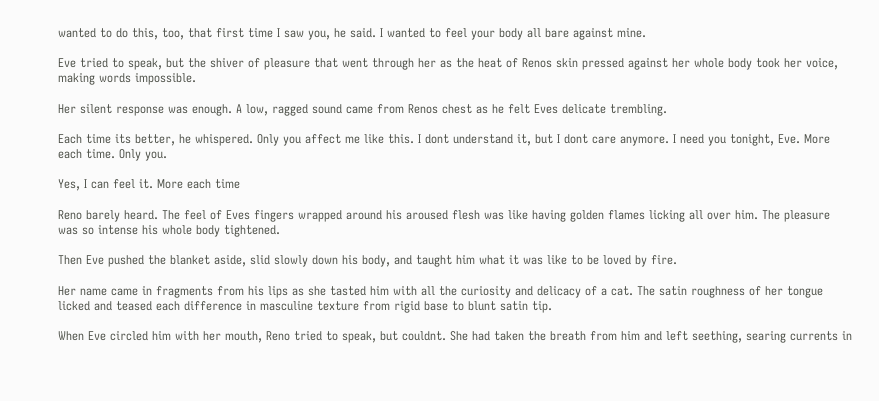wanted to do this, too, that first time I saw you, he said. I wanted to feel your body all bare against mine.

Eve tried to speak, but the shiver of pleasure that went through her as the heat of Renos skin pressed against her whole body took her voice, making words impossible.

Her silent response was enough. A low, ragged sound came from Renos chest as he felt Eves delicate trembling.

Each time its better, he whispered. Only you affect me like this. I dont understand it, but I dont care anymore. I need you tonight, Eve. More each time. Only you.

Yes, I can feel it. More each time

Reno barely heard. The feel of Eves fingers wrapped around his aroused flesh was like having golden flames licking all over him. The pleasure was so intense his whole body tightened.

Then Eve pushed the blanket aside, slid slowly down his body, and taught him what it was like to be loved by fire.

Her name came in fragments from his lips as she tasted him with all the curiosity and delicacy of a cat. The satin roughness of her tongue licked and teased each difference in masculine texture from rigid base to blunt satin tip.

When Eve circled him with her mouth, Reno tried to speak, but couldnt. She had taken the breath from him and left seething, searing currents in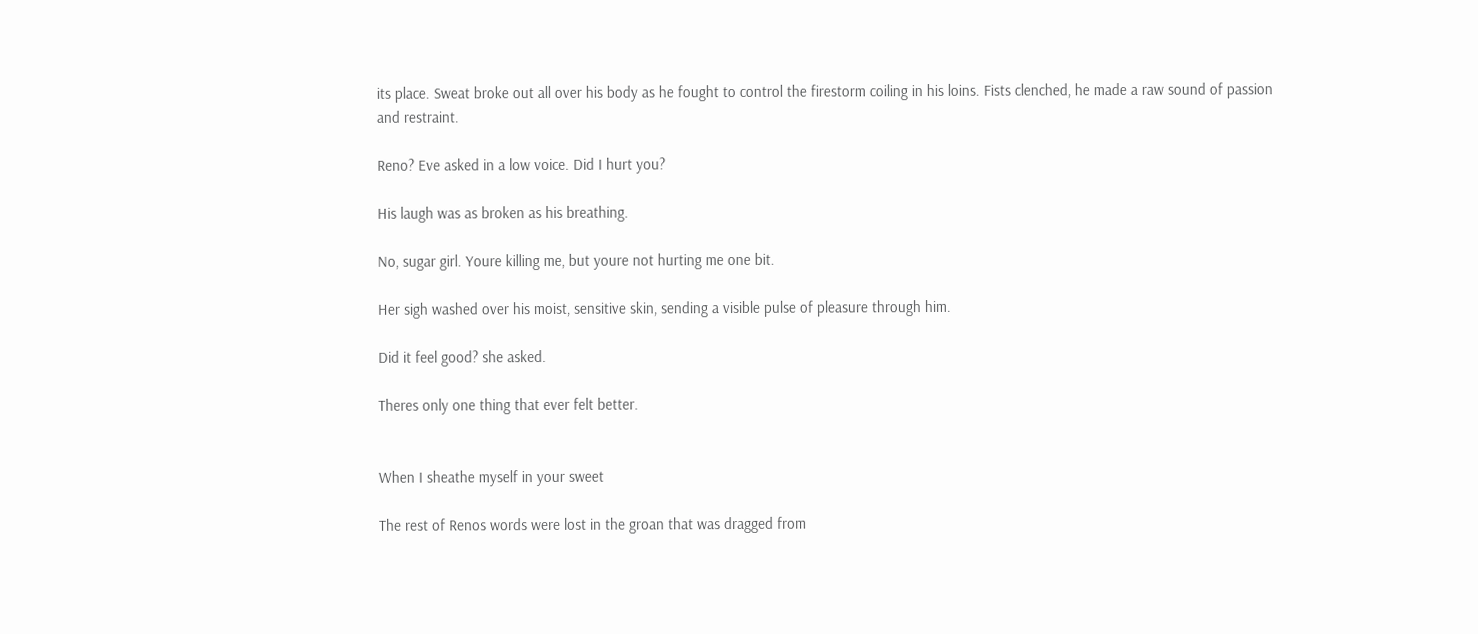its place. Sweat broke out all over his body as he fought to control the firestorm coiling in his loins. Fists clenched, he made a raw sound of passion and restraint.

Reno? Eve asked in a low voice. Did I hurt you?

His laugh was as broken as his breathing.

No, sugar girl. Youre killing me, but youre not hurting me one bit.

Her sigh washed over his moist, sensitive skin, sending a visible pulse of pleasure through him.

Did it feel good? she asked.

Theres only one thing that ever felt better.


When I sheathe myself in your sweet

The rest of Renos words were lost in the groan that was dragged from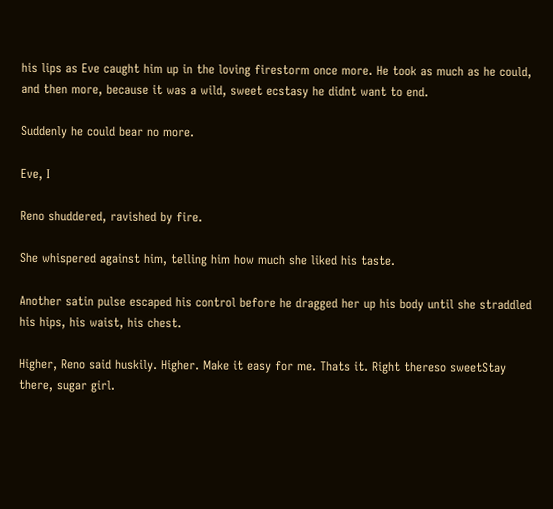his lips as Eve caught him up in the loving firestorm once more. He took as much as he could, and then more, because it was a wild, sweet ecstasy he didnt want to end.

Suddenly he could bear no more.

Eve, I

Reno shuddered, ravished by fire.

She whispered against him, telling him how much she liked his taste.

Another satin pulse escaped his control before he dragged her up his body until she straddled his hips, his waist, his chest.

Higher, Reno said huskily. Higher. Make it easy for me. Thats it. Right thereso sweetStay there, sugar girl.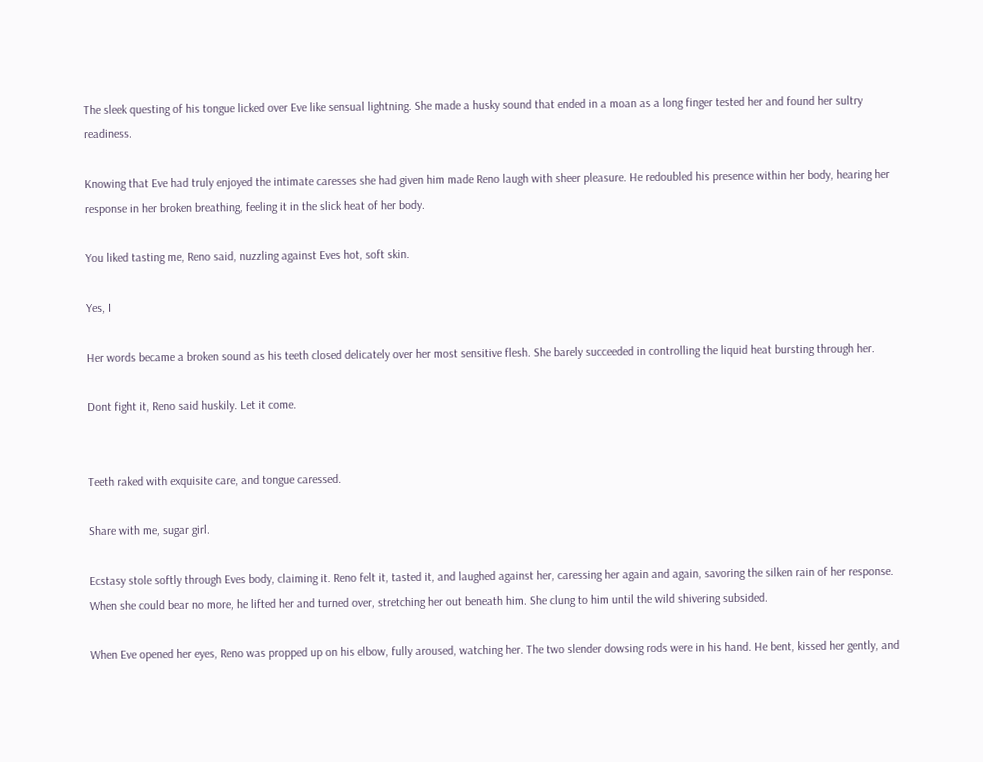The sleek questing of his tongue licked over Eve like sensual lightning. She made a husky sound that ended in a moan as a long finger tested her and found her sultry readiness.

Knowing that Eve had truly enjoyed the intimate caresses she had given him made Reno laugh with sheer pleasure. He redoubled his presence within her body, hearing her response in her broken breathing, feeling it in the slick heat of her body.

You liked tasting me, Reno said, nuzzling against Eves hot, soft skin.

Yes, I

Her words became a broken sound as his teeth closed delicately over her most sensitive flesh. She barely succeeded in controlling the liquid heat bursting through her.

Dont fight it, Reno said huskily. Let it come.


Teeth raked with exquisite care, and tongue caressed.

Share with me, sugar girl.

Ecstasy stole softly through Eves body, claiming it. Reno felt it, tasted it, and laughed against her, caressing her again and again, savoring the silken rain of her response. When she could bear no more, he lifted her and turned over, stretching her out beneath him. She clung to him until the wild shivering subsided.

When Eve opened her eyes, Reno was propped up on his elbow, fully aroused, watching her. The two slender dowsing rods were in his hand. He bent, kissed her gently, and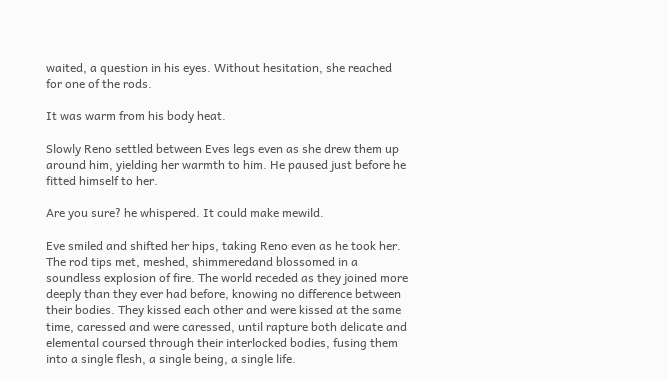waited, a question in his eyes. Without hesitation, she reached for one of the rods.

It was warm from his body heat.

Slowly Reno settled between Eves legs even as she drew them up around him, yielding her warmth to him. He paused just before he fitted himself to her.

Are you sure? he whispered. It could make mewild.

Eve smiled and shifted her hips, taking Reno even as he took her. The rod tips met, meshed, shimmeredand blossomed in a soundless explosion of fire. The world receded as they joined more deeply than they ever had before, knowing no difference between their bodies. They kissed each other and were kissed at the same time, caressed and were caressed, until rapture both delicate and elemental coursed through their interlocked bodies, fusing them into a single flesh, a single being, a single life.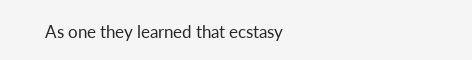As one they learned that ecstasy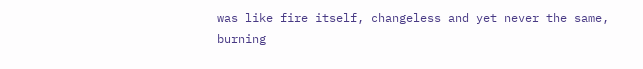was like fire itself, changeless and yet never the same, burning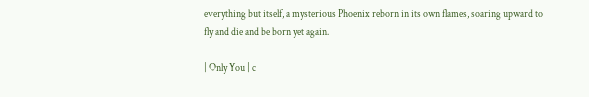everything but itself, a mysterious Phoenix reborn in its own flames, soaring upward to fly and die and be born yet again.

| Only You | c